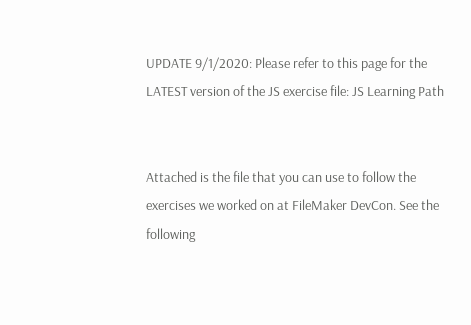UPDATE 9/1/2020: Please refer to this page for the LATEST version of the JS exercise file: JS Learning Path


Attached is the file that you can use to follow the exercises we worked on at FileMaker DevCon. See the following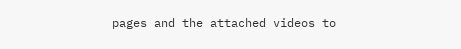pages and the attached videos to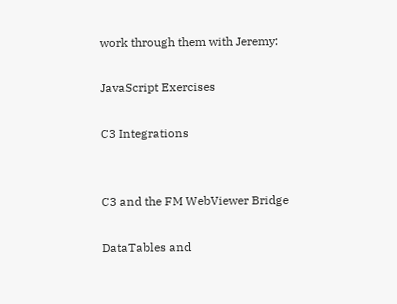work through them with Jeremy:

JavaScript Exercises

C3 Integrations


C3 and the FM WebViewer Bridge

DataTables and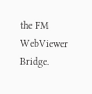the FM WebViewer Bridge.